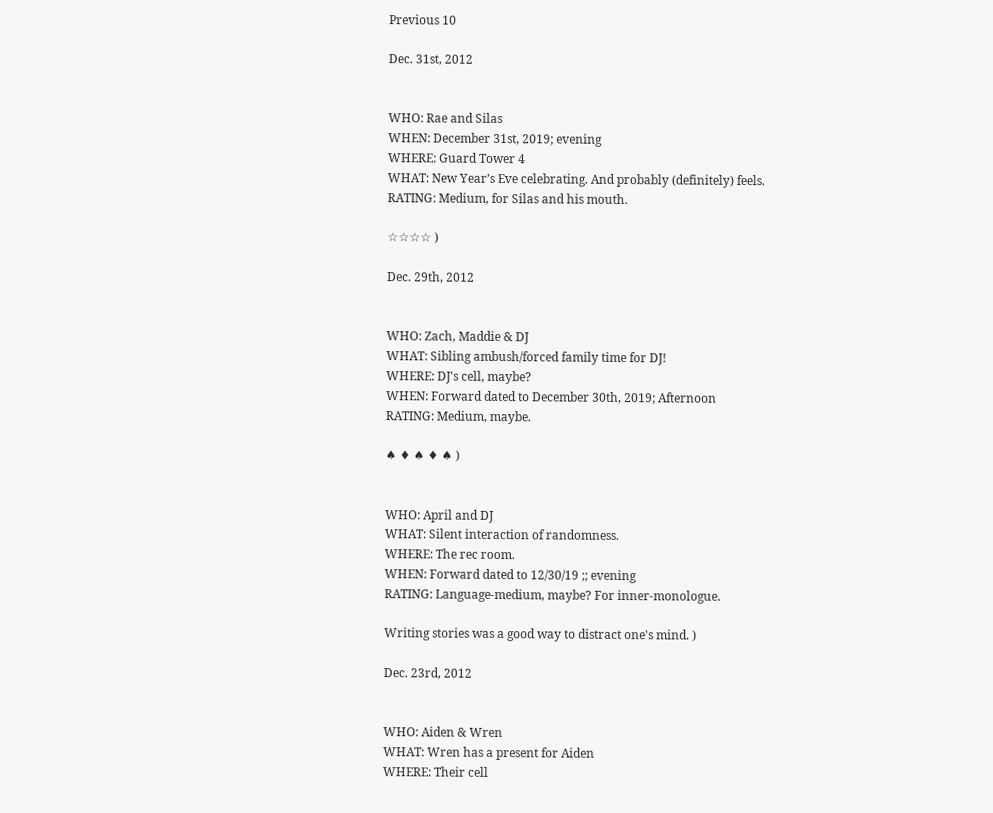Previous 10

Dec. 31st, 2012


WHO: Rae and Silas
WHEN: December 31st, 2019; evening
WHERE: Guard Tower 4
WHAT: New Year’s Eve celebrating. And probably (definitely) feels.
RATING: Medium, for Silas and his mouth.

☆☆☆☆ )

Dec. 29th, 2012


WHO: Zach, Maddie & DJ
WHAT: Sibling ambush/forced family time for DJ!
WHERE: DJ's cell, maybe?
WHEN: Forward dated to December 30th, 2019; Afternoon
RATING: Medium, maybe.

♠ ♦ ♠ ♦ ♠ )


WHO: April and DJ
WHAT: Silent interaction of randomness.
WHERE: The rec room.
WHEN: Forward dated to 12/30/19 ;; evening
RATING: Language-medium, maybe? For inner-monologue.

Writing stories was a good way to distract one's mind. )

Dec. 23rd, 2012


WHO: Aiden & Wren
WHAT: Wren has a present for Aiden
WHERE: Their cell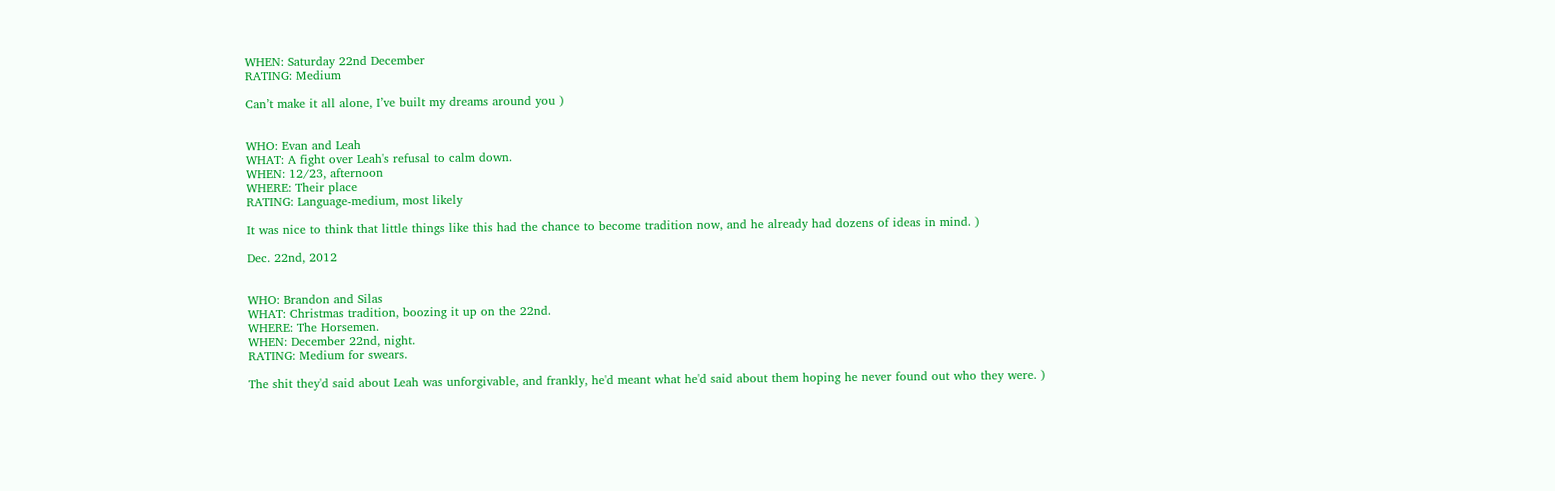WHEN: Saturday 22nd December
RATING: Medium

Can’t make it all alone, I’ve built my dreams around you )


WHO: Evan and Leah
WHAT: A fight over Leah's refusal to calm down.
WHEN: 12/23, afternoon
WHERE: Their place
RATING: Language-medium, most likely

It was nice to think that little things like this had the chance to become tradition now, and he already had dozens of ideas in mind. )

Dec. 22nd, 2012


WHO: Brandon and Silas
WHAT: Christmas tradition, boozing it up on the 22nd.
WHERE: The Horsemen.
WHEN: December 22nd, night.
RATING: Medium for swears.

The shit they'd said about Leah was unforgivable, and frankly, he'd meant what he'd said about them hoping he never found out who they were. )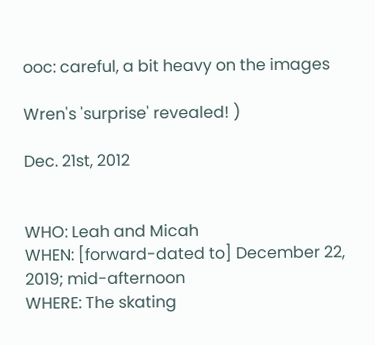ooc: careful, a bit heavy on the images

Wren's 'surprise' revealed! )

Dec. 21st, 2012


WHO: Leah and Micah
WHEN: [forward-dated to] December 22, 2019; mid-afternoon
WHERE: The skating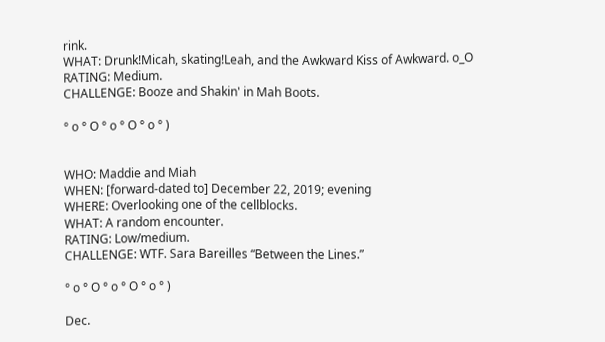rink.
WHAT: Drunk!Micah, skating!Leah, and the Awkward Kiss of Awkward. o_O
RATING: Medium.
CHALLENGE: Booze and Shakin' in Mah Boots.

° o ° O ° o ° O ° o ° )


WHO: Maddie and Miah
WHEN: [forward-dated to] December 22, 2019; evening
WHERE: Overlooking one of the cellblocks.
WHAT: A random encounter.
RATING: Low/medium.
CHALLENGE: WTF. Sara Bareilles “Between the Lines.”

° o ° O ° o ° O ° o ° )

Dec.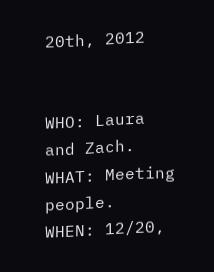20th, 2012


WHO: Laura and Zach.
WHAT: Meeting people.
WHEN: 12/20,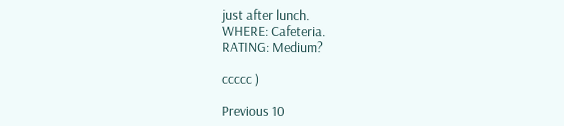just after lunch.
WHERE: Cafeteria.
RATING: Medium?

ccccc )

Previous 10